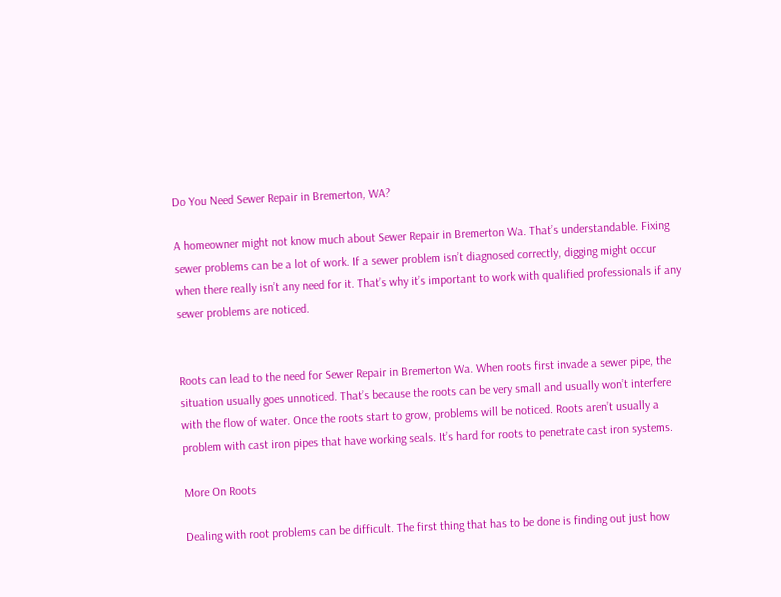Do You Need Sewer Repair in Bremerton, WA?

A homeowner might not know much about Sewer Repair in Bremerton Wa. That’s understandable. Fixing sewer problems can be a lot of work. If a sewer problem isn’t diagnosed correctly, digging might occur when there really isn’t any need for it. That’s why it’s important to work with qualified professionals if any sewer problems are noticed.


Roots can lead to the need for Sewer Repair in Bremerton Wa. When roots first invade a sewer pipe, the situation usually goes unnoticed. That’s because the roots can be very small and usually won’t interfere with the flow of water. Once the roots start to grow, problems will be noticed. Roots aren’t usually a problem with cast iron pipes that have working seals. It’s hard for roots to penetrate cast iron systems.

More On Roots

Dealing with root problems can be difficult. The first thing that has to be done is finding out just how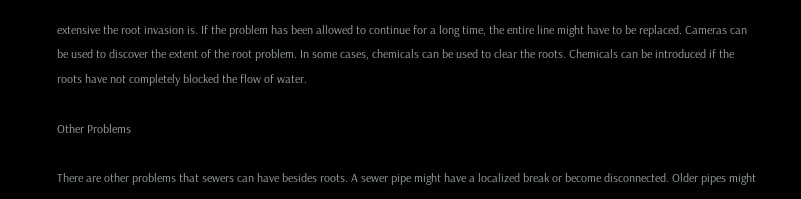extensive the root invasion is. If the problem has been allowed to continue for a long time, the entire line might have to be replaced. Cameras can be used to discover the extent of the root problem. In some cases, chemicals can be used to clear the roots. Chemicals can be introduced if the roots have not completely blocked the flow of water.

Other Problems

There are other problems that sewers can have besides roots. A sewer pipe might have a localized break or become disconnected. Older pipes might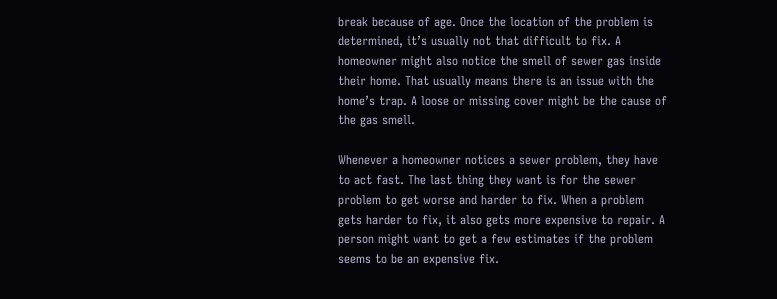break because of age. Once the location of the problem is determined, it’s usually not that difficult to fix. A homeowner might also notice the smell of sewer gas inside their home. That usually means there is an issue with the home’s trap. A loose or missing cover might be the cause of the gas smell.

Whenever a homeowner notices a sewer problem, they have to act fast. The last thing they want is for the sewer problem to get worse and harder to fix. When a problem gets harder to fix, it also gets more expensive to repair. A person might want to get a few estimates if the problem seems to be an expensive fix.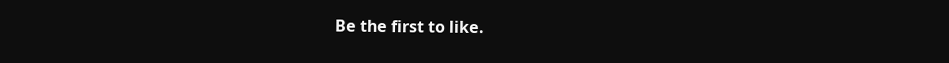Be the first to like.